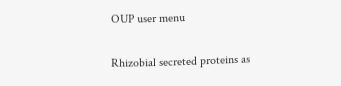OUP user menu

Rhizobial secreted proteins as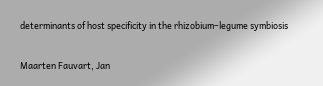determinants of host specificity in the rhizobium–legume symbiosis

Maarten Fauvart, Jan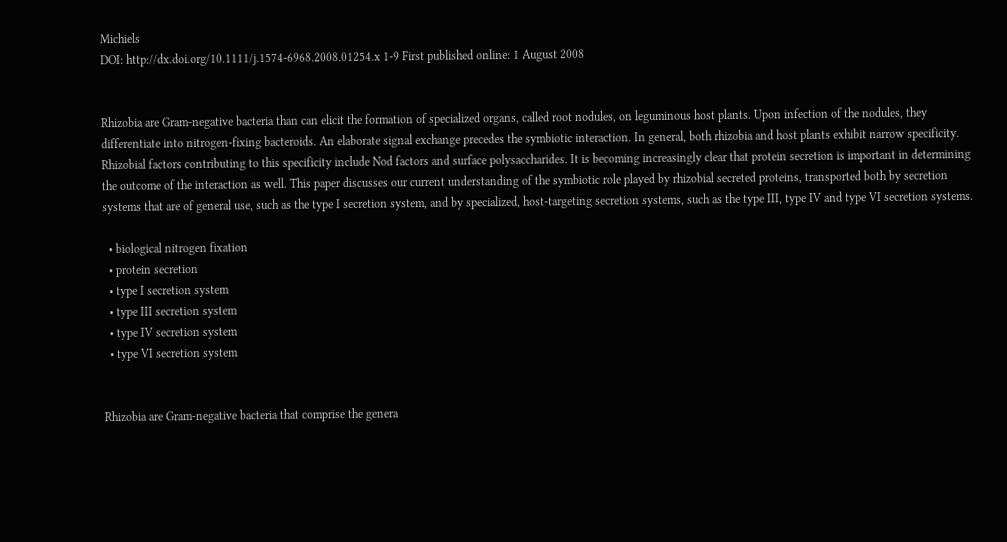Michiels
DOI: http://dx.doi.org/10.1111/j.1574-6968.2008.01254.x 1-9 First published online: 1 August 2008


Rhizobia are Gram-negative bacteria than can elicit the formation of specialized organs, called root nodules, on leguminous host plants. Upon infection of the nodules, they differentiate into nitrogen-fixing bacteroids. An elaborate signal exchange precedes the symbiotic interaction. In general, both rhizobia and host plants exhibit narrow specificity. Rhizobial factors contributing to this specificity include Nod factors and surface polysaccharides. It is becoming increasingly clear that protein secretion is important in determining the outcome of the interaction as well. This paper discusses our current understanding of the symbiotic role played by rhizobial secreted proteins, transported both by secretion systems that are of general use, such as the type I secretion system, and by specialized, host-targeting secretion systems, such as the type III, type IV and type VI secretion systems.

  • biological nitrogen fixation
  • protein secretion
  • type I secretion system
  • type III secretion system
  • type IV secretion system
  • type VI secretion system


Rhizobia are Gram-negative bacteria that comprise the genera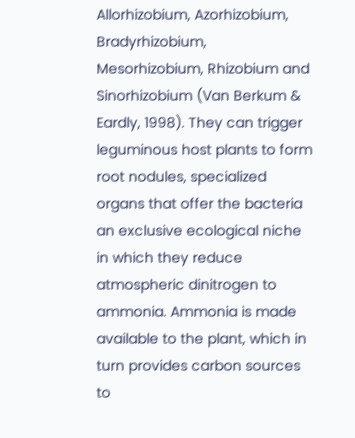Allorhizobium, Azorhizobium, Bradyrhizobium, Mesorhizobium, Rhizobium and Sinorhizobium (Van Berkum & Eardly, 1998). They can trigger leguminous host plants to form root nodules, specialized organs that offer the bacteria an exclusive ecological niche in which they reduce atmospheric dinitrogen to ammonia. Ammonia is made available to the plant, which in turn provides carbon sources to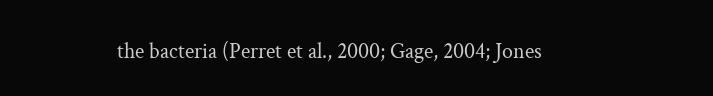the bacteria (Perret et al., 2000; Gage, 2004; Jones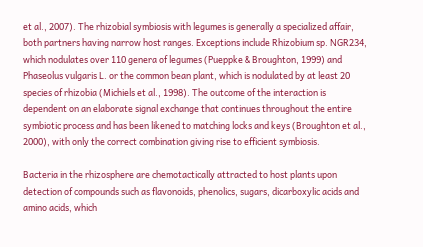et al., 2007). The rhizobial symbiosis with legumes is generally a specialized affair, both partners having narrow host ranges. Exceptions include Rhizobium sp. NGR234, which nodulates over 110 genera of legumes (Pueppke & Broughton, 1999) and Phaseolus vulgaris L. or the common bean plant, which is nodulated by at least 20 species of rhizobia (Michiels et al., 1998). The outcome of the interaction is dependent on an elaborate signal exchange that continues throughout the entire symbiotic process and has been likened to matching locks and keys (Broughton et al., 2000), with only the correct combination giving rise to efficient symbiosis.

Bacteria in the rhizosphere are chemotactically attracted to host plants upon detection of compounds such as flavonoids, phenolics, sugars, dicarboxylic acids and amino acids, which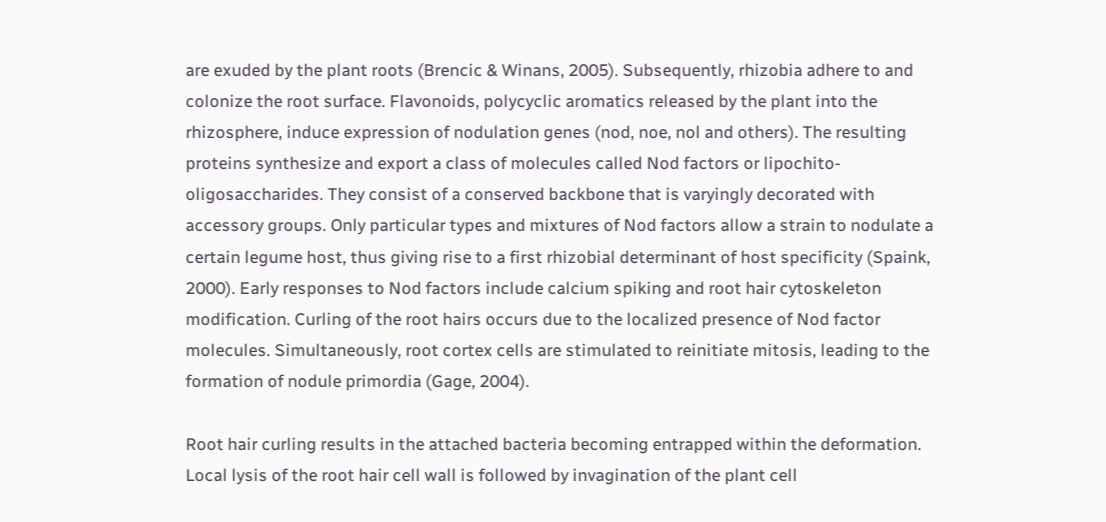are exuded by the plant roots (Brencic & Winans, 2005). Subsequently, rhizobia adhere to and colonize the root surface. Flavonoids, polycyclic aromatics released by the plant into the rhizosphere, induce expression of nodulation genes (nod, noe, nol and others). The resulting proteins synthesize and export a class of molecules called Nod factors or lipochito-oligosaccharides. They consist of a conserved backbone that is varyingly decorated with accessory groups. Only particular types and mixtures of Nod factors allow a strain to nodulate a certain legume host, thus giving rise to a first rhizobial determinant of host specificity (Spaink, 2000). Early responses to Nod factors include calcium spiking and root hair cytoskeleton modification. Curling of the root hairs occurs due to the localized presence of Nod factor molecules. Simultaneously, root cortex cells are stimulated to reinitiate mitosis, leading to the formation of nodule primordia (Gage, 2004).

Root hair curling results in the attached bacteria becoming entrapped within the deformation. Local lysis of the root hair cell wall is followed by invagination of the plant cell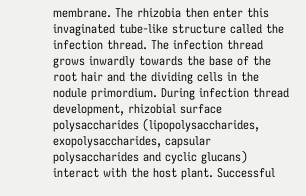membrane. The rhizobia then enter this invaginated tube-like structure called the infection thread. The infection thread grows inwardly towards the base of the root hair and the dividing cells in the nodule primordium. During infection thread development, rhizobial surface polysaccharides (lipopolysaccharides, exopolysaccharides, capsular polysaccharides and cyclic glucans) interact with the host plant. Successful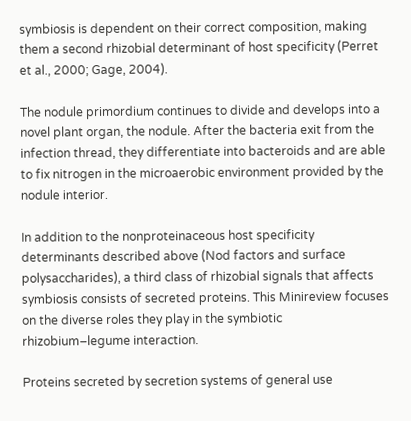symbiosis is dependent on their correct composition, making them a second rhizobial determinant of host specificity (Perret et al., 2000; Gage, 2004).

The nodule primordium continues to divide and develops into a novel plant organ, the nodule. After the bacteria exit from the infection thread, they differentiate into bacteroids and are able to fix nitrogen in the microaerobic environment provided by the nodule interior.

In addition to the nonproteinaceous host specificity determinants described above (Nod factors and surface polysaccharides), a third class of rhizobial signals that affects symbiosis consists of secreted proteins. This Minireview focuses on the diverse roles they play in the symbiotic rhizobium–legume interaction.

Proteins secreted by secretion systems of general use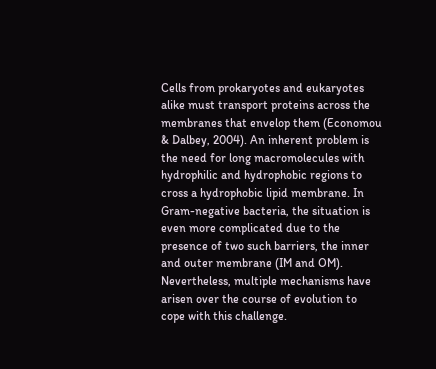Cells from prokaryotes and eukaryotes alike must transport proteins across the membranes that envelop them (Economou & Dalbey, 2004). An inherent problem is the need for long macromolecules with hydrophilic and hydrophobic regions to cross a hydrophobic lipid membrane. In Gram-negative bacteria, the situation is even more complicated due to the presence of two such barriers, the inner and outer membrane (IM and OM). Nevertheless, multiple mechanisms have arisen over the course of evolution to cope with this challenge.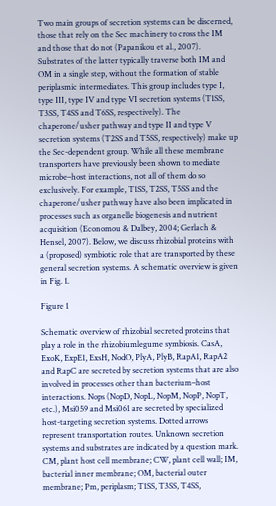Two main groups of secretion systems can be discerned, those that rely on the Sec machinery to cross the IM and those that do not (Papanikou et al., 2007). Substrates of the latter typically traverse both IM and OM in a single step, without the formation of stable periplasmic intermediates. This group includes type I, type III, type IV and type VI secretion systems (T1SS, T3SS, T4SS and T6SS, respectively). The chaperone/usher pathway and type II and type V secretion systems (T2SS and T5SS, respectively) make up the Sec-dependent group. While all these membrane transporters have previously been shown to mediate microbe–host interactions, not all of them do so exclusively. For example, T1SS, T2SS, T5SS and the chaperone/usher pathway have also been implicated in processes such as organelle biogenesis and nutrient acquisition (Economou & Dalbey, 2004; Gerlach & Hensel, 2007). Below, we discuss rhizobial proteins with a (proposed) symbiotic role that are transported by these general secretion systems. A schematic overview is given in Fig. 1.

Figure 1

Schematic overview of rhizobial secreted proteins that play a role in the rhizobiumlegume symbiosis. CasA, ExoK, ExpE1, ExsH, NodO, PlyA, PlyB, RapA1, RapA2 and RapC are secreted by secretion systems that are also involved in processes other than bacterium–host interactions. Nops (NopD, NopL, NopM, NopP, NopT, etc.), Msi059 and Msi061 are secreted by specialized host-targeting secretion systems. Dotted arrows represent transportation routes. Unknown secretion systems and substrates are indicated by a question mark. CM, plant host cell membrane; CW, plant cell wall; IM, bacterial inner membrane; OM, bacterial outer membrane; Pm, periplasm; T1SS, T3SS, T4SS,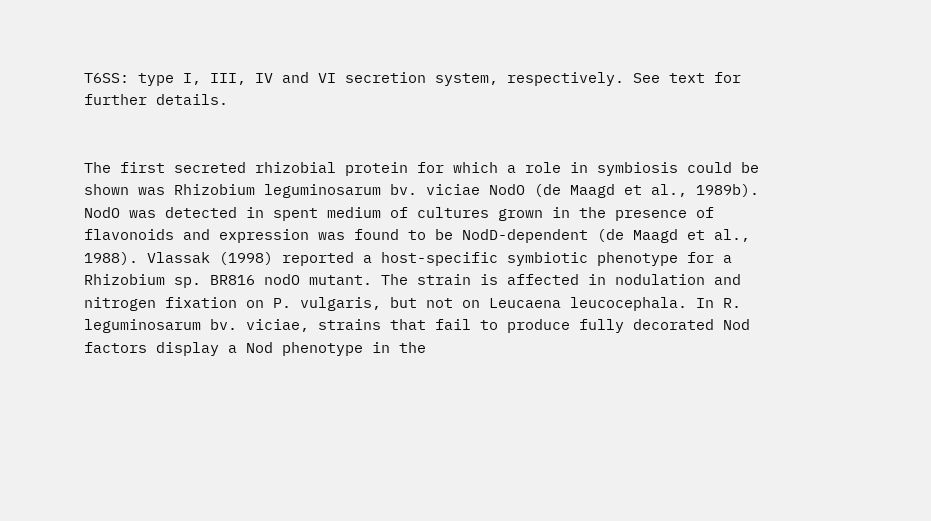T6SS: type I, III, IV and VI secretion system, respectively. See text for further details.


The first secreted rhizobial protein for which a role in symbiosis could be shown was Rhizobium leguminosarum bv. viciae NodO (de Maagd et al., 1989b). NodO was detected in spent medium of cultures grown in the presence of flavonoids and expression was found to be NodD-dependent (de Maagd et al., 1988). Vlassak (1998) reported a host-specific symbiotic phenotype for a Rhizobium sp. BR816 nodO mutant. The strain is affected in nodulation and nitrogen fixation on P. vulgaris, but not on Leucaena leucocephala. In R. leguminosarum bv. viciae, strains that fail to produce fully decorated Nod factors display a Nod phenotype in the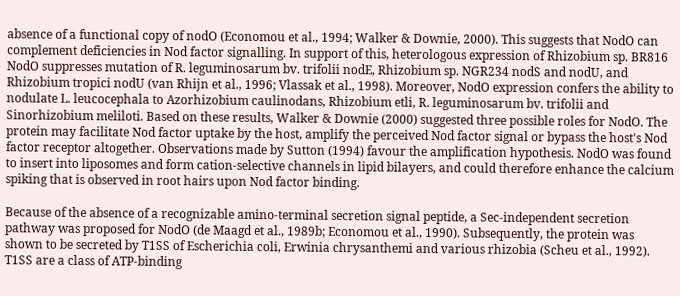absence of a functional copy of nodO (Economou et al., 1994; Walker & Downie, 2000). This suggests that NodO can complement deficiencies in Nod factor signalling. In support of this, heterologous expression of Rhizobium sp. BR816 NodO suppresses mutation of R. leguminosarum bv. trifolii nodE, Rhizobium sp. NGR234 nodS and nodU, and Rhizobium tropici nodU (van Rhijn et al., 1996; Vlassak et al., 1998). Moreover, NodO expression confers the ability to nodulate L. leucocephala to Azorhizobium caulinodans, Rhizobium etli, R. leguminosarum bv. trifolii and Sinorhizobium meliloti. Based on these results, Walker & Downie (2000) suggested three possible roles for NodO. The protein may facilitate Nod factor uptake by the host, amplify the perceived Nod factor signal or bypass the host's Nod factor receptor altogether. Observations made by Sutton (1994) favour the amplification hypothesis. NodO was found to insert into liposomes and form cation-selective channels in lipid bilayers, and could therefore enhance the calcium spiking that is observed in root hairs upon Nod factor binding.

Because of the absence of a recognizable amino-terminal secretion signal peptide, a Sec-independent secretion pathway was proposed for NodO (de Maagd et al., 1989b; Economou et al., 1990). Subsequently, the protein was shown to be secreted by T1SS of Escherichia coli, Erwinia chrysanthemi and various rhizobia (Scheu et al., 1992). T1SS are a class of ATP-binding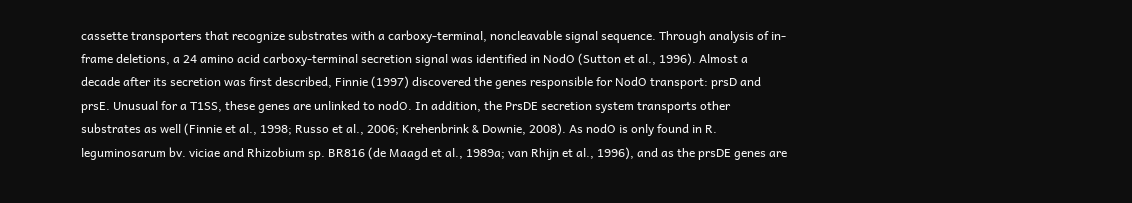cassette transporters that recognize substrates with a carboxy-terminal, noncleavable signal sequence. Through analysis of in-frame deletions, a 24 amino acid carboxy-terminal secretion signal was identified in NodO (Sutton et al., 1996). Almost a decade after its secretion was first described, Finnie (1997) discovered the genes responsible for NodO transport: prsD and prsE. Unusual for a T1SS, these genes are unlinked to nodO. In addition, the PrsDE secretion system transports other substrates as well (Finnie et al., 1998; Russo et al., 2006; Krehenbrink & Downie, 2008). As nodO is only found in R. leguminosarum bv. viciae and Rhizobium sp. BR816 (de Maagd et al., 1989a; van Rhijn et al., 1996), and as the prsDE genes are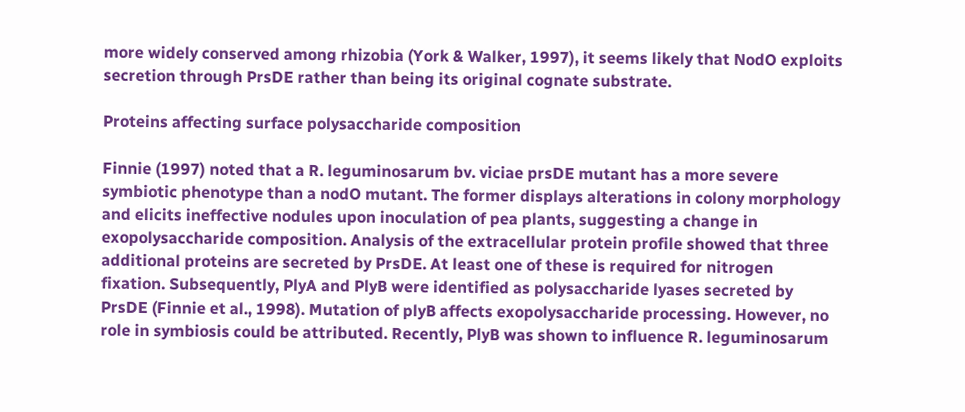more widely conserved among rhizobia (York & Walker, 1997), it seems likely that NodO exploits secretion through PrsDE rather than being its original cognate substrate.

Proteins affecting surface polysaccharide composition

Finnie (1997) noted that a R. leguminosarum bv. viciae prsDE mutant has a more severe symbiotic phenotype than a nodO mutant. The former displays alterations in colony morphology and elicits ineffective nodules upon inoculation of pea plants, suggesting a change in exopolysaccharide composition. Analysis of the extracellular protein profile showed that three additional proteins are secreted by PrsDE. At least one of these is required for nitrogen fixation. Subsequently, PlyA and PlyB were identified as polysaccharide lyases secreted by PrsDE (Finnie et al., 1998). Mutation of plyB affects exopolysaccharide processing. However, no role in symbiosis could be attributed. Recently, PlyB was shown to influence R. leguminosarum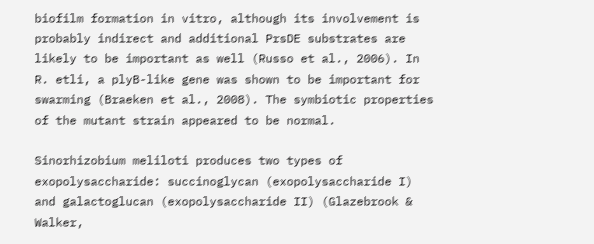biofilm formation in vitro, although its involvement is probably indirect and additional PrsDE substrates are likely to be important as well (Russo et al., 2006). In R. etli, a plyB-like gene was shown to be important for swarming (Braeken et al., 2008). The symbiotic properties of the mutant strain appeared to be normal.

Sinorhizobium meliloti produces two types of exopolysaccharide: succinoglycan (exopolysaccharide I) and galactoglucan (exopolysaccharide II) (Glazebrook & Walker,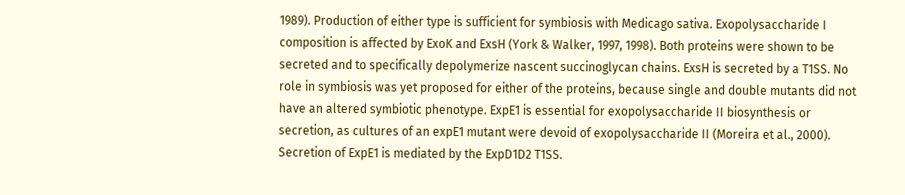1989). Production of either type is sufficient for symbiosis with Medicago sativa. Exopolysaccharide I composition is affected by ExoK and ExsH (York & Walker, 1997, 1998). Both proteins were shown to be secreted and to specifically depolymerize nascent succinoglycan chains. ExsH is secreted by a T1SS. No role in symbiosis was yet proposed for either of the proteins, because single and double mutants did not have an altered symbiotic phenotype. ExpE1 is essential for exopolysaccharide II biosynthesis or secretion, as cultures of an expE1 mutant were devoid of exopolysaccharide II (Moreira et al., 2000). Secretion of ExpE1 is mediated by the ExpD1D2 T1SS.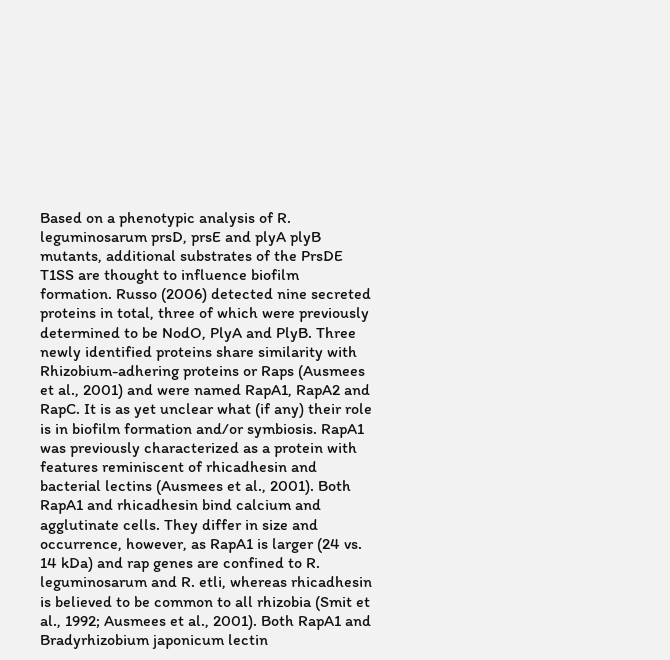Based on a phenotypic analysis of R. leguminosarum prsD, prsE and plyA plyB mutants, additional substrates of the PrsDE T1SS are thought to influence biofilm formation. Russo (2006) detected nine secreted proteins in total, three of which were previously determined to be NodO, PlyA and PlyB. Three newly identified proteins share similarity with Rhizobium-adhering proteins or Raps (Ausmees et al., 2001) and were named RapA1, RapA2 and RapC. It is as yet unclear what (if any) their role is in biofilm formation and/or symbiosis. RapA1 was previously characterized as a protein with features reminiscent of rhicadhesin and bacterial lectins (Ausmees et al., 2001). Both RapA1 and rhicadhesin bind calcium and agglutinate cells. They differ in size and occurrence, however, as RapA1 is larger (24 vs. 14 kDa) and rap genes are confined to R. leguminosarum and R. etli, whereas rhicadhesin is believed to be common to all rhizobia (Smit et al., 1992; Ausmees et al., 2001). Both RapA1 and Bradyrhizobium japonicum lectin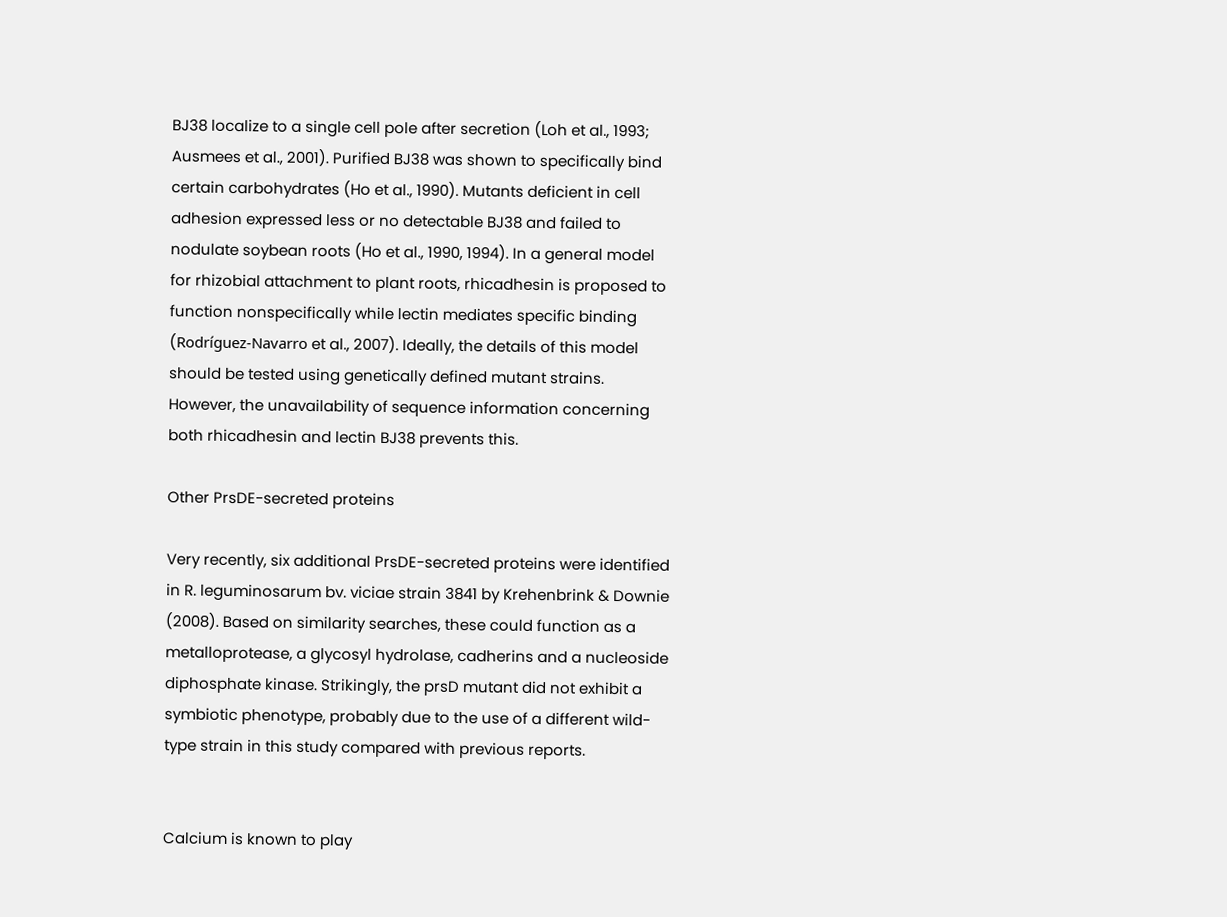BJ38 localize to a single cell pole after secretion (Loh et al., 1993; Ausmees et al., 2001). Purified BJ38 was shown to specifically bind certain carbohydrates (Ho et al., 1990). Mutants deficient in cell adhesion expressed less or no detectable BJ38 and failed to nodulate soybean roots (Ho et al., 1990, 1994). In a general model for rhizobial attachment to plant roots, rhicadhesin is proposed to function nonspecifically while lectin mediates specific binding (Rodríguez-Navarro et al., 2007). Ideally, the details of this model should be tested using genetically defined mutant strains. However, the unavailability of sequence information concerning both rhicadhesin and lectin BJ38 prevents this.

Other PrsDE-secreted proteins

Very recently, six additional PrsDE-secreted proteins were identified in R. leguminosarum bv. viciae strain 3841 by Krehenbrink & Downie (2008). Based on similarity searches, these could function as a metalloprotease, a glycosyl hydrolase, cadherins and a nucleoside diphosphate kinase. Strikingly, the prsD mutant did not exhibit a symbiotic phenotype, probably due to the use of a different wild-type strain in this study compared with previous reports.


Calcium is known to play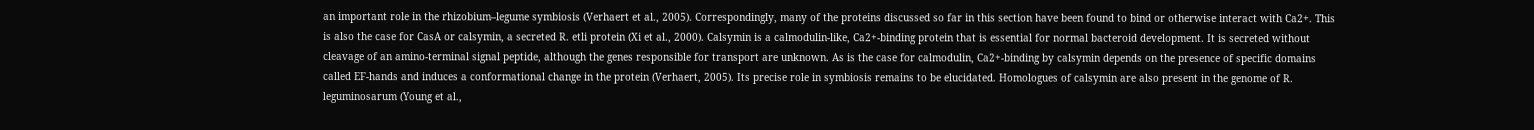an important role in the rhizobium–legume symbiosis (Verhaert et al., 2005). Correspondingly, many of the proteins discussed so far in this section have been found to bind or otherwise interact with Ca2+. This is also the case for CasA or calsymin, a secreted R. etli protein (Xi et al., 2000). Calsymin is a calmodulin-like, Ca2+-binding protein that is essential for normal bacteroid development. It is secreted without cleavage of an amino-terminal signal peptide, although the genes responsible for transport are unknown. As is the case for calmodulin, Ca2+-binding by calsymin depends on the presence of specific domains called EF-hands and induces a conformational change in the protein (Verhaert, 2005). Its precise role in symbiosis remains to be elucidated. Homologues of calsymin are also present in the genome of R. leguminosarum (Young et al.,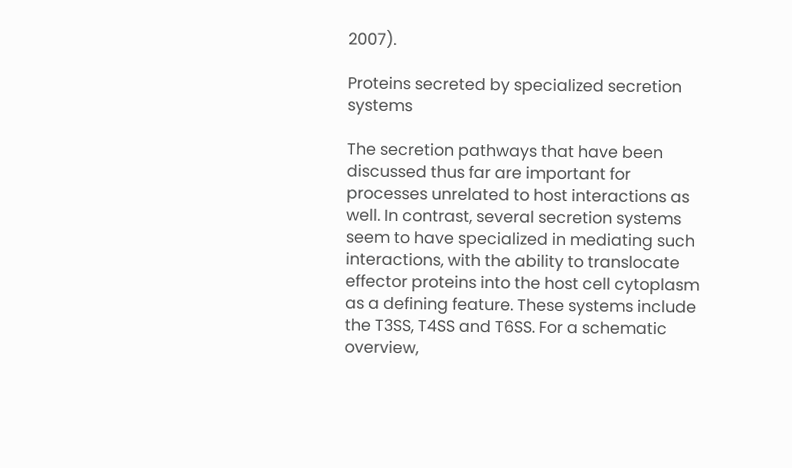2007).

Proteins secreted by specialized secretion systems

The secretion pathways that have been discussed thus far are important for processes unrelated to host interactions as well. In contrast, several secretion systems seem to have specialized in mediating such interactions, with the ability to translocate effector proteins into the host cell cytoplasm as a defining feature. These systems include the T3SS, T4SS and T6SS. For a schematic overview,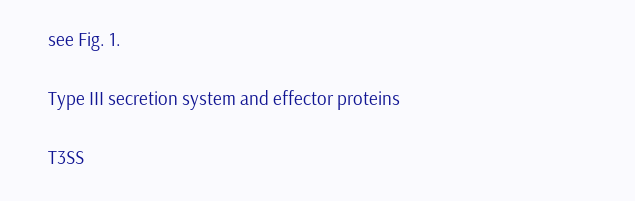see Fig. 1.

Type III secretion system and effector proteins

T3SS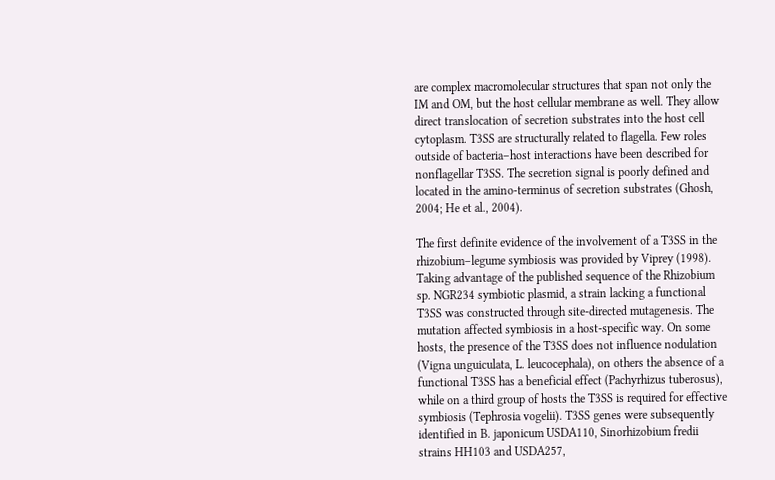are complex macromolecular structures that span not only the IM and OM, but the host cellular membrane as well. They allow direct translocation of secretion substrates into the host cell cytoplasm. T3SS are structurally related to flagella. Few roles outside of bacteria–host interactions have been described for nonflagellar T3SS. The secretion signal is poorly defined and located in the amino-terminus of secretion substrates (Ghosh, 2004; He et al., 2004).

The first definite evidence of the involvement of a T3SS in the rhizobium–legume symbiosis was provided by Viprey (1998). Taking advantage of the published sequence of the Rhizobium sp. NGR234 symbiotic plasmid, a strain lacking a functional T3SS was constructed through site-directed mutagenesis. The mutation affected symbiosis in a host-specific way. On some hosts, the presence of the T3SS does not influence nodulation (Vigna unguiculata, L. leucocephala), on others the absence of a functional T3SS has a beneficial effect (Pachyrhizus tuberosus), while on a third group of hosts the T3SS is required for effective symbiosis (Tephrosia vogelii). T3SS genes were subsequently identified in B. japonicum USDA110, Sinorhizobium fredii strains HH103 and USDA257,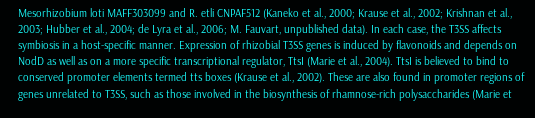Mesorhizobium loti MAFF303099 and R. etli CNPAF512 (Kaneko et al., 2000; Krause et al., 2002; Krishnan et al., 2003; Hubber et al., 2004; de Lyra et al., 2006; M. Fauvart, unpublished data). In each case, the T3SS affects symbiosis in a host-specific manner. Expression of rhizobial T3SS genes is induced by flavonoids and depends on NodD as well as on a more specific transcriptional regulator, TtsI (Marie et al., 2004). TtsI is believed to bind to conserved promoter elements termed tts boxes (Krause et al., 2002). These are also found in promoter regions of genes unrelated to T3SS, such as those involved in the biosynthesis of rhamnose-rich polysaccharides (Marie et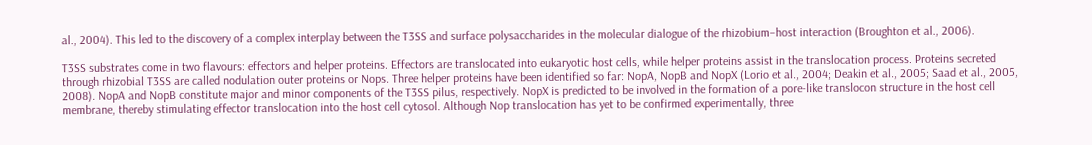al., 2004). This led to the discovery of a complex interplay between the T3SS and surface polysaccharides in the molecular dialogue of the rhizobium–host interaction (Broughton et al., 2006).

T3SS substrates come in two flavours: effectors and helper proteins. Effectors are translocated into eukaryotic host cells, while helper proteins assist in the translocation process. Proteins secreted through rhizobial T3SS are called nodulation outer proteins or Nops. Three helper proteins have been identified so far: NopA, NopB and NopX (Lorio et al., 2004; Deakin et al., 2005; Saad et al., 2005, 2008). NopA and NopB constitute major and minor components of the T3SS pilus, respectively. NopX is predicted to be involved in the formation of a pore-like translocon structure in the host cell membrane, thereby stimulating effector translocation into the host cell cytosol. Although Nop translocation has yet to be confirmed experimentally, three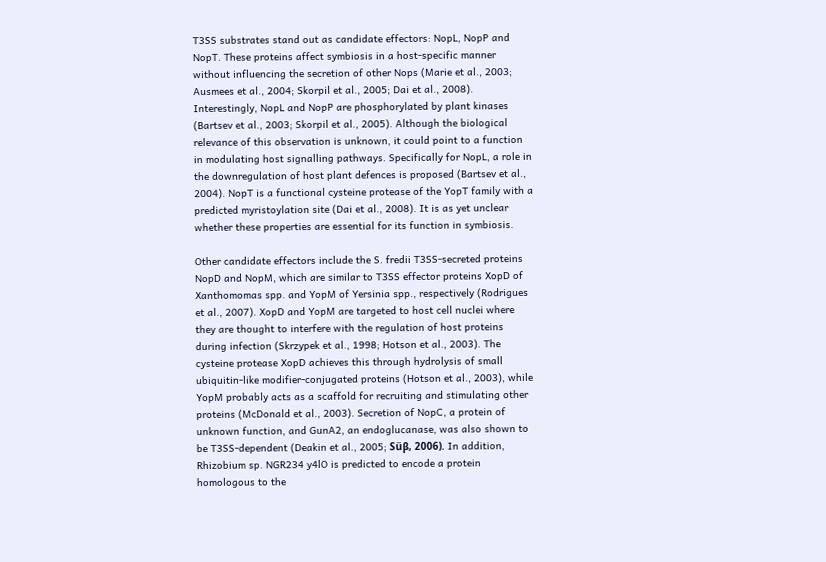T3SS substrates stand out as candidate effectors: NopL, NopP and NopT. These proteins affect symbiosis in a host-specific manner without influencing the secretion of other Nops (Marie et al., 2003; Ausmees et al., 2004; Skorpil et al., 2005; Dai et al., 2008). Interestingly, NopL and NopP are phosphorylated by plant kinases (Bartsev et al., 2003; Skorpil et al., 2005). Although the biological relevance of this observation is unknown, it could point to a function in modulating host signalling pathways. Specifically for NopL, a role in the downregulation of host plant defences is proposed (Bartsev et al., 2004). NopT is a functional cysteine protease of the YopT family with a predicted myristoylation site (Dai et al., 2008). It is as yet unclear whether these properties are essential for its function in symbiosis.

Other candidate effectors include the S. fredii T3SS-secreted proteins NopD and NopM, which are similar to T3SS effector proteins XopD of Xanthomomas spp. and YopM of Yersinia spp., respectively (Rodrigues et al., 2007). XopD and YopM are targeted to host cell nuclei where they are thought to interfere with the regulation of host proteins during infection (Skrzypek et al., 1998; Hotson et al., 2003). The cysteine protease XopD achieves this through hydrolysis of small ubiquitin-like modifier-conjugated proteins (Hotson et al., 2003), while YopM probably acts as a scaffold for recruiting and stimulating other proteins (McDonald et al., 2003). Secretion of NopC, a protein of unknown function, and GunA2, an endoglucanase, was also shown to be T3SS-dependent (Deakin et al., 2005; Süβ, 2006). In addition, Rhizobium sp. NGR234 y4lO is predicted to encode a protein homologous to the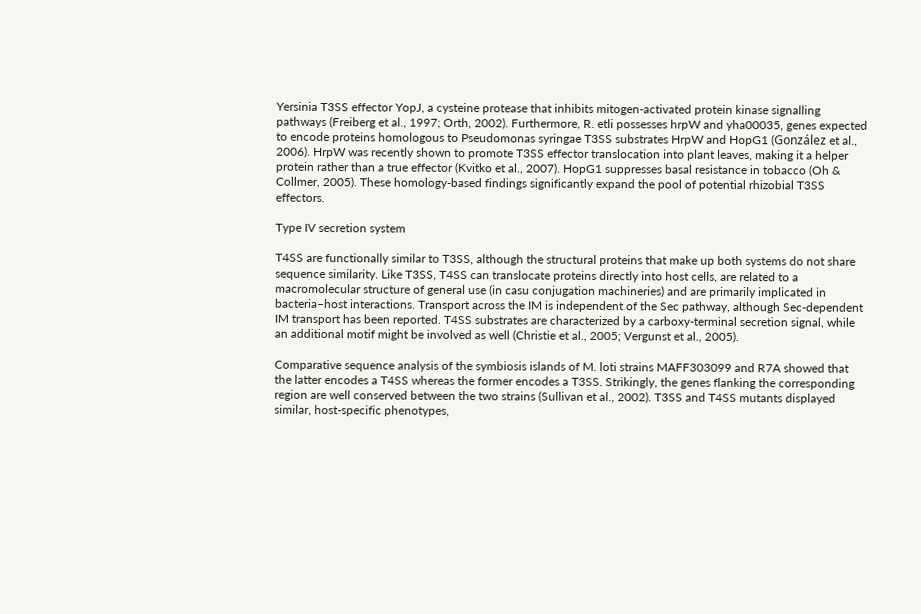Yersinia T3SS effector YopJ, a cysteine protease that inhibits mitogen-activated protein kinase signalling pathways (Freiberg et al., 1997; Orth, 2002). Furthermore, R. etli possesses hrpW and yha00035, genes expected to encode proteins homologous to Pseudomonas syringae T3SS substrates HrpW and HopG1 (González et al., 2006). HrpW was recently shown to promote T3SS effector translocation into plant leaves, making it a helper protein rather than a true effector (Kvitko et al., 2007). HopG1 suppresses basal resistance in tobacco (Oh & Collmer, 2005). These homology-based findings significantly expand the pool of potential rhizobial T3SS effectors.

Type IV secretion system

T4SS are functionally similar to T3SS, although the structural proteins that make up both systems do not share sequence similarity. Like T3SS, T4SS can translocate proteins directly into host cells, are related to a macromolecular structure of general use (in casu conjugation machineries) and are primarily implicated in bacteria–host interactions. Transport across the IM is independent of the Sec pathway, although Sec-dependent IM transport has been reported. T4SS substrates are characterized by a carboxy-terminal secretion signal, while an additional motif might be involved as well (Christie et al., 2005; Vergunst et al., 2005).

Comparative sequence analysis of the symbiosis islands of M. loti strains MAFF303099 and R7A showed that the latter encodes a T4SS whereas the former encodes a T3SS. Strikingly, the genes flanking the corresponding region are well conserved between the two strains (Sullivan et al., 2002). T3SS and T4SS mutants displayed similar, host-specific phenotypes,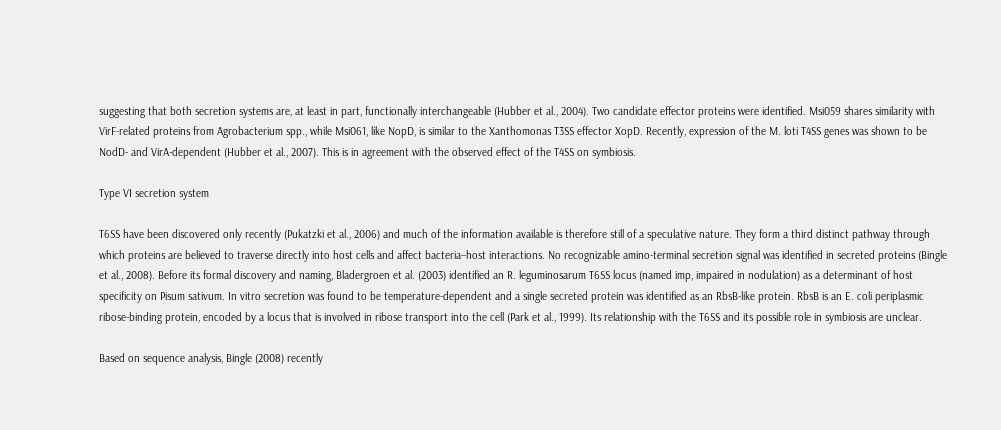suggesting that both secretion systems are, at least in part, functionally interchangeable (Hubber et al., 2004). Two candidate effector proteins were identified. Msi059 shares similarity with VirF-related proteins from Agrobacterium spp., while Msi061, like NopD, is similar to the Xanthomonas T3SS effector XopD. Recently, expression of the M. loti T4SS genes was shown to be NodD- and VirA-dependent (Hubber et al., 2007). This is in agreement with the observed effect of the T4SS on symbiosis.

Type VI secretion system

T6SS have been discovered only recently (Pukatzki et al., 2006) and much of the information available is therefore still of a speculative nature. They form a third distinct pathway through which proteins are believed to traverse directly into host cells and affect bacteria–host interactions. No recognizable amino-terminal secretion signal was identified in secreted proteins (Bingle et al., 2008). Before its formal discovery and naming, Bladergroen et al. (2003) identified an R. leguminosarum T6SS locus (named imp, impaired in nodulation) as a determinant of host specificity on Pisum sativum. In vitro secretion was found to be temperature-dependent and a single secreted protein was identified as an RbsB-like protein. RbsB is an E. coli periplasmic ribose-binding protein, encoded by a locus that is involved in ribose transport into the cell (Park et al., 1999). Its relationship with the T6SS and its possible role in symbiosis are unclear.

Based on sequence analysis, Bingle (2008) recently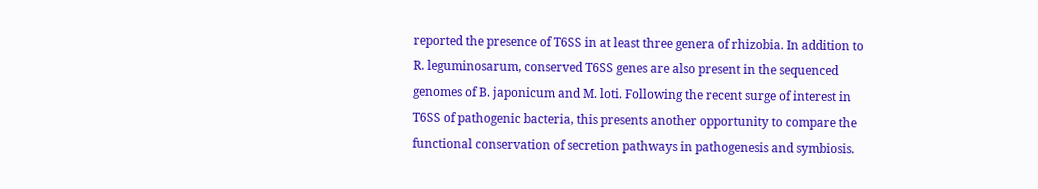reported the presence of T6SS in at least three genera of rhizobia. In addition to R. leguminosarum, conserved T6SS genes are also present in the sequenced genomes of B. japonicum and M. loti. Following the recent surge of interest in T6SS of pathogenic bacteria, this presents another opportunity to compare the functional conservation of secretion pathways in pathogenesis and symbiosis.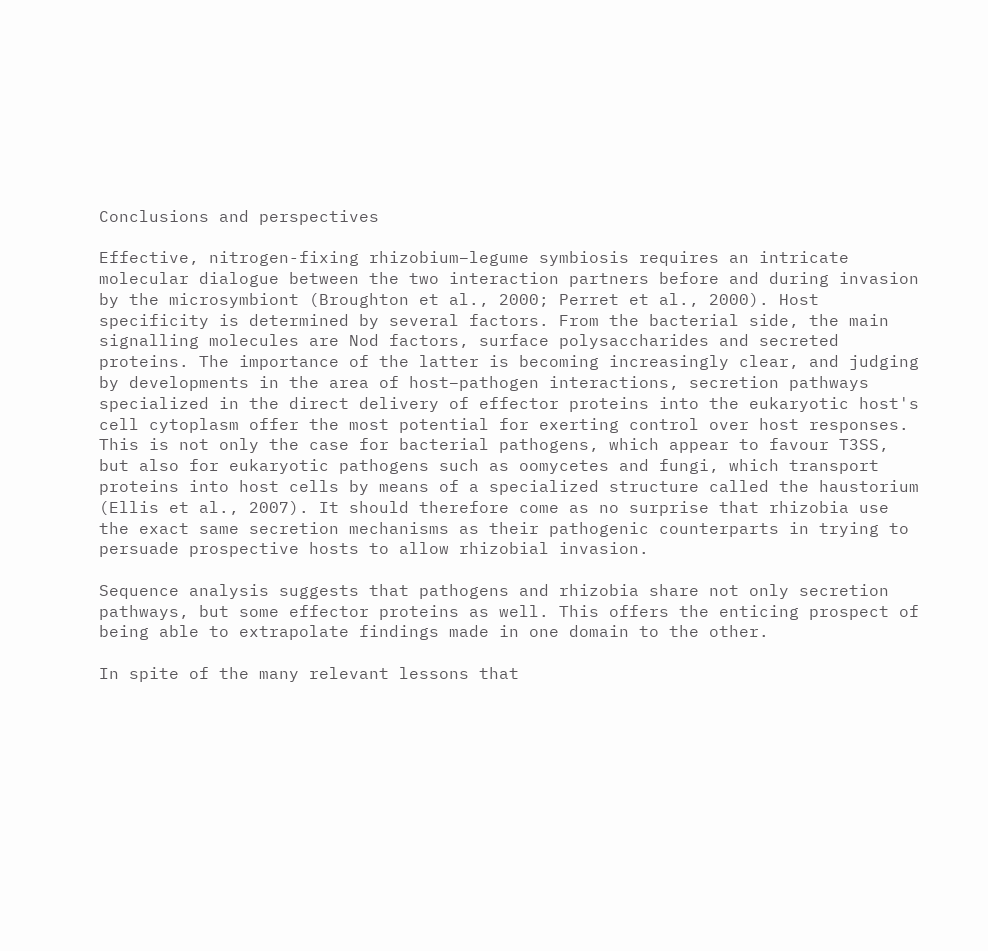Conclusions and perspectives

Effective, nitrogen-fixing rhizobium–legume symbiosis requires an intricate molecular dialogue between the two interaction partners before and during invasion by the microsymbiont (Broughton et al., 2000; Perret et al., 2000). Host specificity is determined by several factors. From the bacterial side, the main signalling molecules are Nod factors, surface polysaccharides and secreted proteins. The importance of the latter is becoming increasingly clear, and judging by developments in the area of host–pathogen interactions, secretion pathways specialized in the direct delivery of effector proteins into the eukaryotic host's cell cytoplasm offer the most potential for exerting control over host responses. This is not only the case for bacterial pathogens, which appear to favour T3SS, but also for eukaryotic pathogens such as oomycetes and fungi, which transport proteins into host cells by means of a specialized structure called the haustorium (Ellis et al., 2007). It should therefore come as no surprise that rhizobia use the exact same secretion mechanisms as their pathogenic counterparts in trying to persuade prospective hosts to allow rhizobial invasion.

Sequence analysis suggests that pathogens and rhizobia share not only secretion pathways, but some effector proteins as well. This offers the enticing prospect of being able to extrapolate findings made in one domain to the other.

In spite of the many relevant lessons that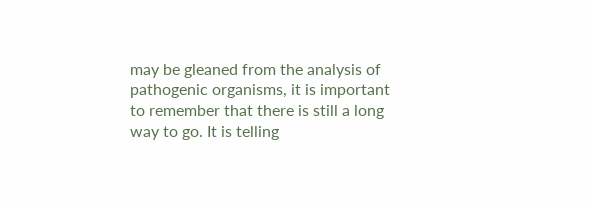may be gleaned from the analysis of pathogenic organisms, it is important to remember that there is still a long way to go. It is telling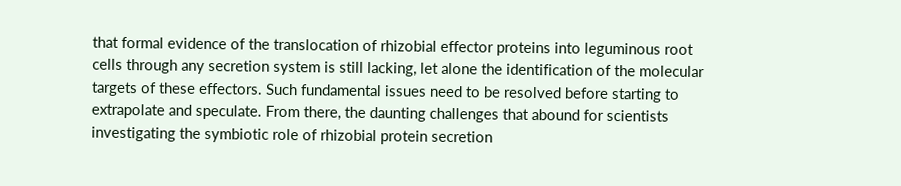that formal evidence of the translocation of rhizobial effector proteins into leguminous root cells through any secretion system is still lacking, let alone the identification of the molecular targets of these effectors. Such fundamental issues need to be resolved before starting to extrapolate and speculate. From there, the daunting challenges that abound for scientists investigating the symbiotic role of rhizobial protein secretion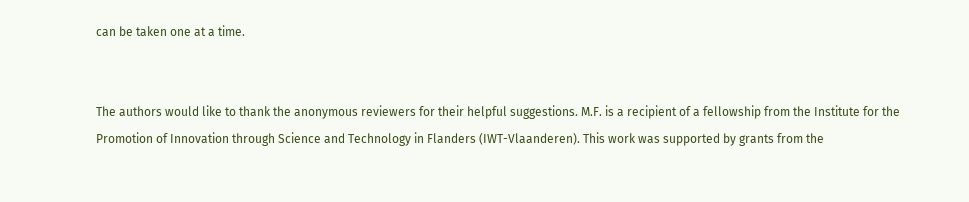can be taken one at a time.


The authors would like to thank the anonymous reviewers for their helpful suggestions. M.F. is a recipient of a fellowship from the Institute for the Promotion of Innovation through Science and Technology in Flanders (IWT-Vlaanderen). This work was supported by grants from the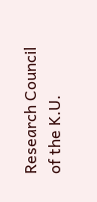Research Council of the K.U.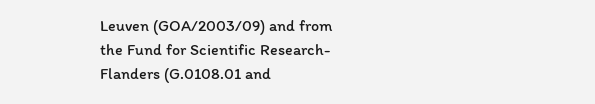Leuven (GOA/2003/09) and from the Fund for Scientific Research-Flanders (G.0108.01 and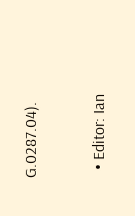G.0287.04).


  • Editor: Ian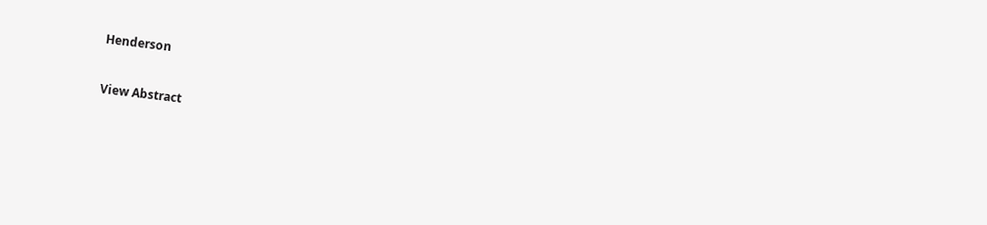Henderson


View Abstract